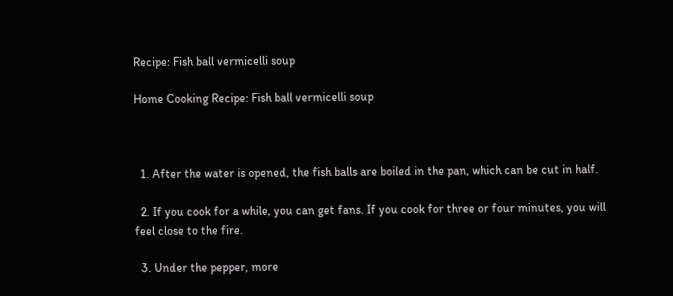Recipe: Fish ball vermicelli soup

Home Cooking Recipe: Fish ball vermicelli soup



  1. After the water is opened, the fish balls are boiled in the pan, which can be cut in half.

  2. If you cook for a while, you can get fans. If you cook for three or four minutes, you will feel close to the fire.

  3. Under the pepper, more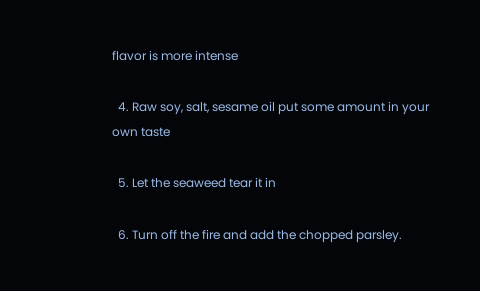flavor is more intense

  4. Raw soy, salt, sesame oil put some amount in your own taste

  5. Let the seaweed tear it in

  6. Turn off the fire and add the chopped parsley.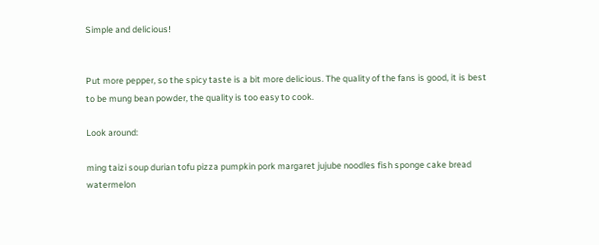Simple and delicious!


Put more pepper, so the spicy taste is a bit more delicious. The quality of the fans is good, it is best to be mung bean powder, the quality is too easy to cook.

Look around:

ming taizi soup durian tofu pizza pumpkin pork margaret jujube noodles fish sponge cake bread watermelon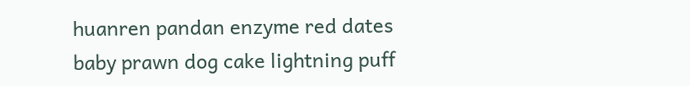huanren pandan enzyme red dates baby prawn dog cake lightning puff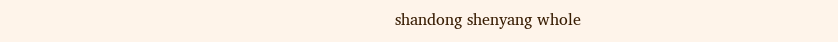shandong shenyang whole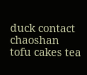duck contact chaoshan tofu cakes tea